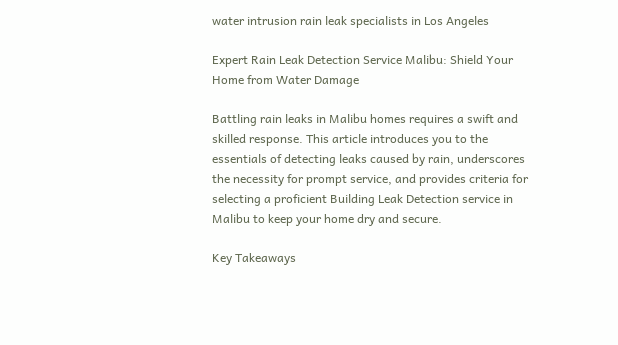water intrusion rain leak specialists in Los Angeles

Expert Rain Leak Detection Service Malibu: Shield Your Home from Water Damage

Battling rain leaks in Malibu homes requires a swift and skilled response. This article introduces you to the essentials of detecting leaks caused by rain, underscores the necessity for prompt service, and provides criteria for selecting a proficient Building Leak Detection service in Malibu to keep your home dry and secure.

Key Takeaways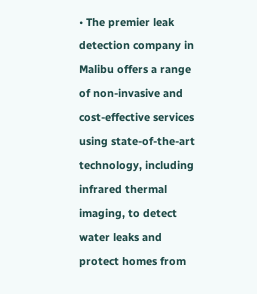• The premier leak detection company in Malibu offers a range of non-invasive and cost-effective services using state-of-the-art technology, including infrared thermal imaging, to detect water leaks and protect homes from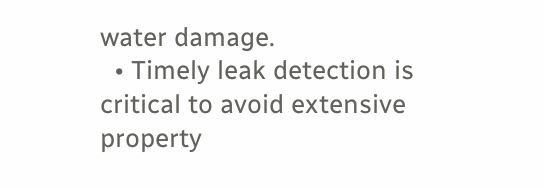water damage.
  • Timely leak detection is critical to avoid extensive property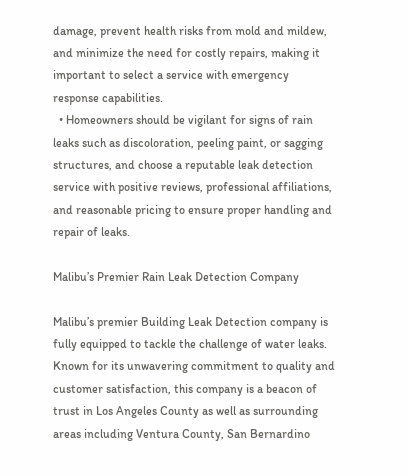damage, prevent health risks from mold and mildew, and minimize the need for costly repairs, making it important to select a service with emergency response capabilities.
  • Homeowners should be vigilant for signs of rain leaks such as discoloration, peeling paint, or sagging structures, and choose a reputable leak detection service with positive reviews, professional affiliations, and reasonable pricing to ensure proper handling and repair of leaks.

Malibu’s Premier Rain Leak Detection Company

Malibu’s premier Building Leak Detection company is fully equipped to tackle the challenge of water leaks. Known for its unwavering commitment to quality and customer satisfaction, this company is a beacon of trust in Los Angeles County as well as surrounding areas including Ventura County, San Bernardino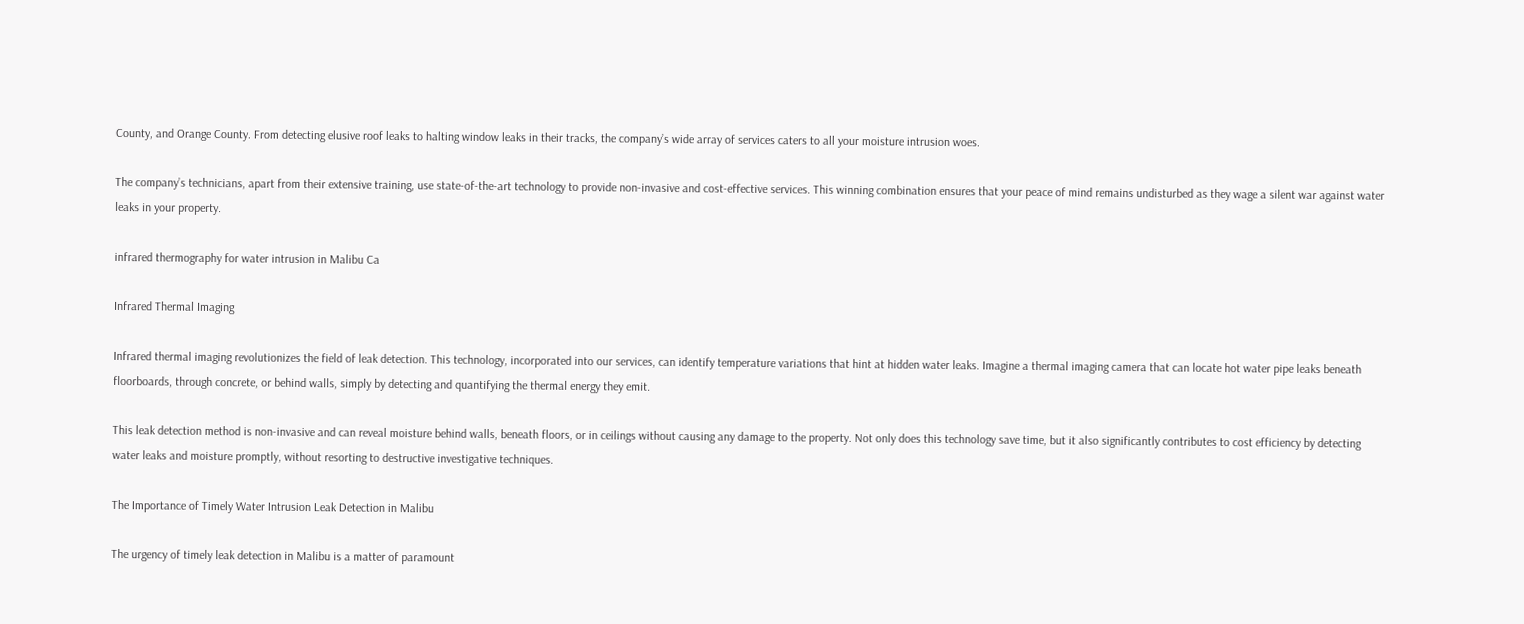County, and Orange County. From detecting elusive roof leaks to halting window leaks in their tracks, the company’s wide array of services caters to all your moisture intrusion woes.

The company’s technicians, apart from their extensive training, use state-of-the-art technology to provide non-invasive and cost-effective services. This winning combination ensures that your peace of mind remains undisturbed as they wage a silent war against water leaks in your property.

infrared thermography for water intrusion in Malibu Ca

Infrared Thermal Imaging

Infrared thermal imaging revolutionizes the field of leak detection. This technology, incorporated into our services, can identify temperature variations that hint at hidden water leaks. Imagine a thermal imaging camera that can locate hot water pipe leaks beneath floorboards, through concrete, or behind walls, simply by detecting and quantifying the thermal energy they emit.

This leak detection method is non-invasive and can reveal moisture behind walls, beneath floors, or in ceilings without causing any damage to the property. Not only does this technology save time, but it also significantly contributes to cost efficiency by detecting water leaks and moisture promptly, without resorting to destructive investigative techniques.

The Importance of Timely Water Intrusion Leak Detection in Malibu

The urgency of timely leak detection in Malibu is a matter of paramount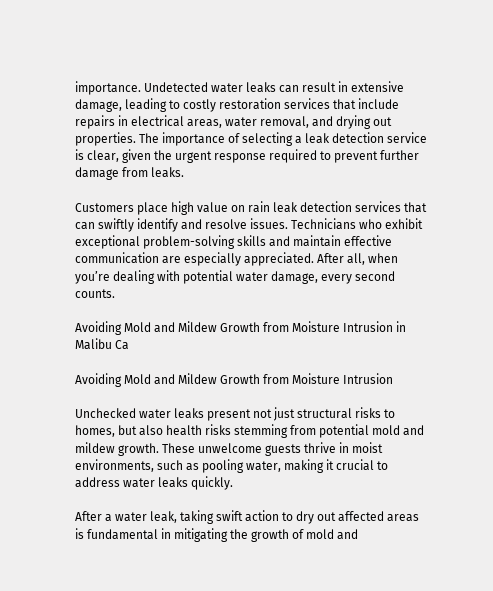importance. Undetected water leaks can result in extensive damage, leading to costly restoration services that include repairs in electrical areas, water removal, and drying out properties. The importance of selecting a leak detection service is clear, given the urgent response required to prevent further damage from leaks.

Customers place high value on rain leak detection services that can swiftly identify and resolve issues. Technicians who exhibit exceptional problem-solving skills and maintain effective communication are especially appreciated. After all, when you’re dealing with potential water damage, every second counts.

Avoiding Mold and Mildew Growth from Moisture Intrusion in Malibu Ca

Avoiding Mold and Mildew Growth from Moisture Intrusion

Unchecked water leaks present not just structural risks to homes, but also health risks stemming from potential mold and mildew growth. These unwelcome guests thrive in moist environments, such as pooling water, making it crucial to address water leaks quickly.

After a water leak, taking swift action to dry out affected areas is fundamental in mitigating the growth of mold and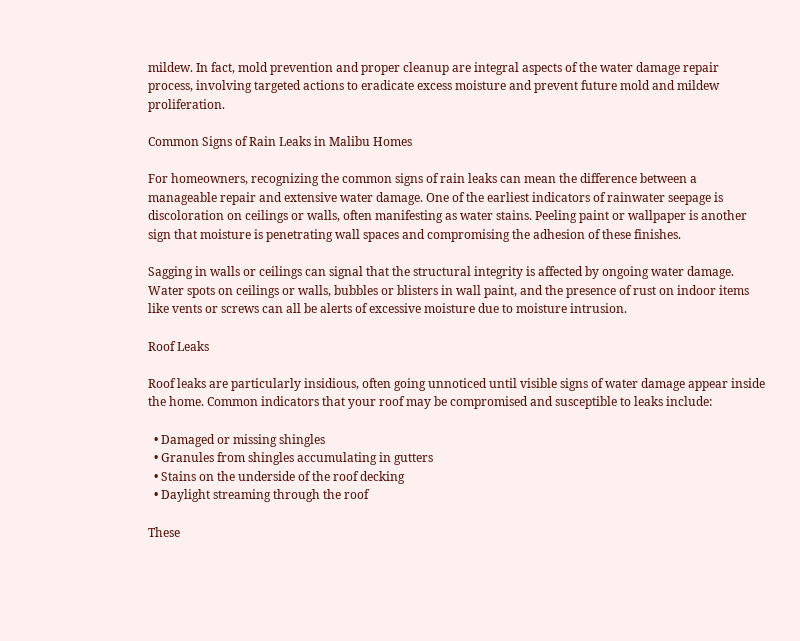mildew. In fact, mold prevention and proper cleanup are integral aspects of the water damage repair process, involving targeted actions to eradicate excess moisture and prevent future mold and mildew proliferation.

Common Signs of Rain Leaks in Malibu Homes

For homeowners, recognizing the common signs of rain leaks can mean the difference between a manageable repair and extensive water damage. One of the earliest indicators of rainwater seepage is discoloration on ceilings or walls, often manifesting as water stains. Peeling paint or wallpaper is another sign that moisture is penetrating wall spaces and compromising the adhesion of these finishes.

Sagging in walls or ceilings can signal that the structural integrity is affected by ongoing water damage. Water spots on ceilings or walls, bubbles or blisters in wall paint, and the presence of rust on indoor items like vents or screws can all be alerts of excessive moisture due to moisture intrusion.

Roof Leaks

Roof leaks are particularly insidious, often going unnoticed until visible signs of water damage appear inside the home. Common indicators that your roof may be compromised and susceptible to leaks include:

  • Damaged or missing shingles
  • Granules from shingles accumulating in gutters
  • Stains on the underside of the roof decking
  • Daylight streaming through the roof

These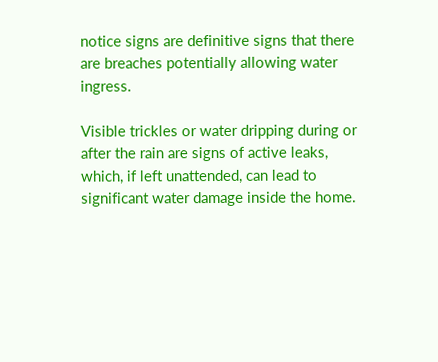notice signs are definitive signs that there are breaches potentially allowing water ingress.

Visible trickles or water dripping during or after the rain are signs of active leaks, which, if left unattended, can lead to significant water damage inside the home.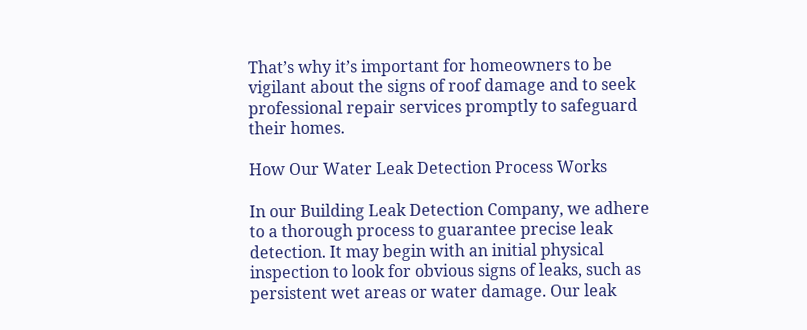That’s why it’s important for homeowners to be vigilant about the signs of roof damage and to seek professional repair services promptly to safeguard their homes.

How Our Water Leak Detection Process Works

In our Building Leak Detection Company, we adhere to a thorough process to guarantee precise leak detection. It may begin with an initial physical inspection to look for obvious signs of leaks, such as persistent wet areas or water damage. Our leak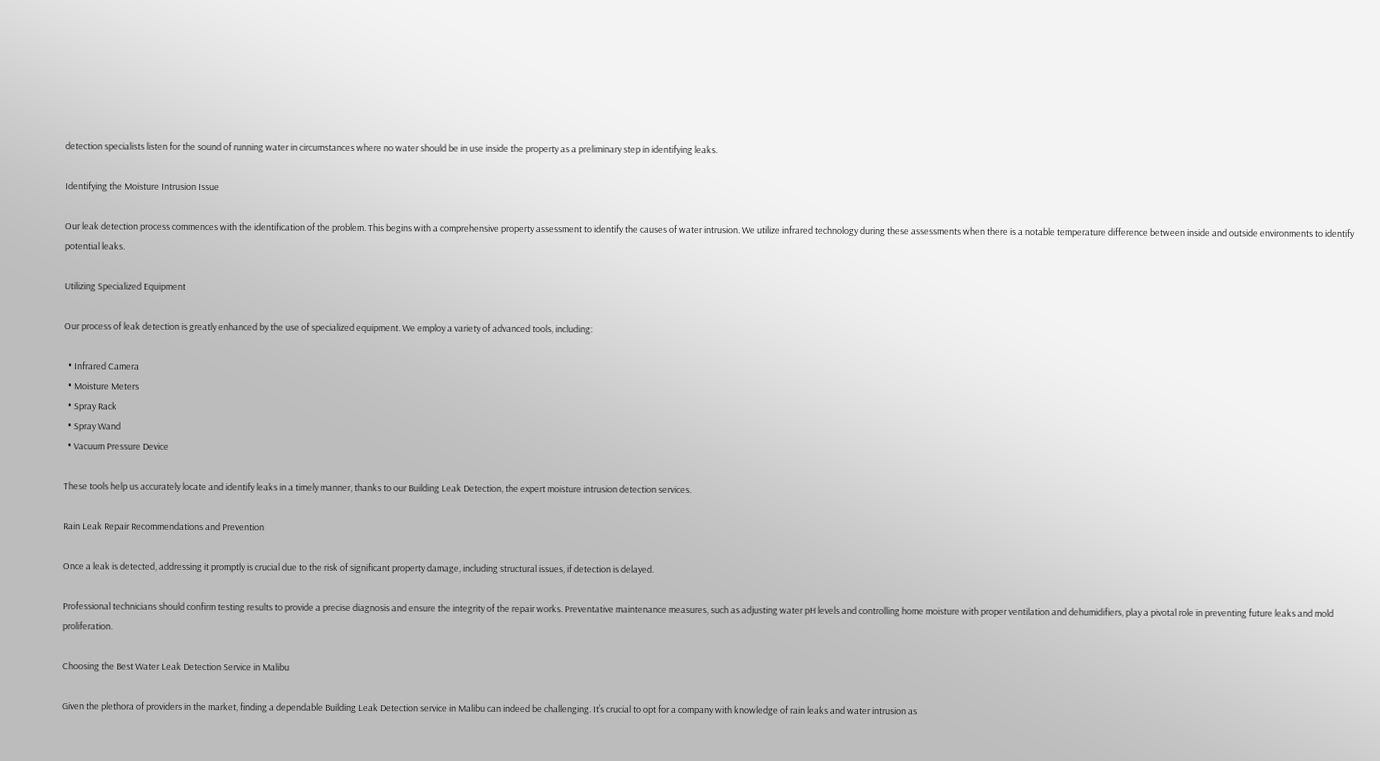detection specialists listen for the sound of running water in circumstances where no water should be in use inside the property as a preliminary step in identifying leaks.

Identifying the Moisture Intrusion Issue

Our leak detection process commences with the identification of the problem. This begins with a comprehensive property assessment to identify the causes of water intrusion. We utilize infrared technology during these assessments when there is a notable temperature difference between inside and outside environments to identify potential leaks.

Utilizing Specialized Equipment

Our process of leak detection is greatly enhanced by the use of specialized equipment. We employ a variety of advanced tools, including:

  • Infrared Camera
  • Moisture Meters
  • Spray Rack
  • Spray Wand
  • Vacuum Pressure Device

These tools help us accurately locate and identify leaks in a timely manner, thanks to our Building Leak Detection, the expert moisture intrusion detection services.

Rain Leak Repair Recommendations and Prevention

Once a leak is detected, addressing it promptly is crucial due to the risk of significant property damage, including structural issues, if detection is delayed.

Professional technicians should confirm testing results to provide a precise diagnosis and ensure the integrity of the repair works. Preventative maintenance measures, such as adjusting water pH levels and controlling home moisture with proper ventilation and dehumidifiers, play a pivotal role in preventing future leaks and mold proliferation.

Choosing the Best Water Leak Detection Service in Malibu

Given the plethora of providers in the market, finding a dependable Building Leak Detection service in Malibu can indeed be challenging. It’s crucial to opt for a company with knowledge of rain leaks and water intrusion as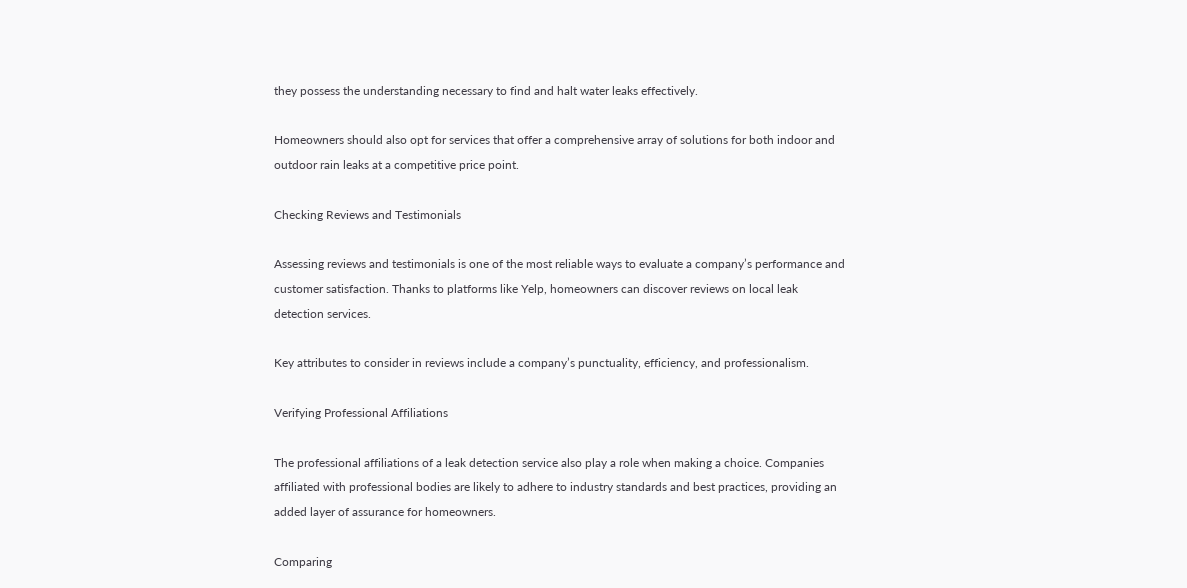they possess the understanding necessary to find and halt water leaks effectively.

Homeowners should also opt for services that offer a comprehensive array of solutions for both indoor and outdoor rain leaks at a competitive price point.

Checking Reviews and Testimonials

Assessing reviews and testimonials is one of the most reliable ways to evaluate a company’s performance and customer satisfaction. Thanks to platforms like Yelp, homeowners can discover reviews on local leak detection services.

Key attributes to consider in reviews include a company’s punctuality, efficiency, and professionalism.

Verifying Professional Affiliations

The professional affiliations of a leak detection service also play a role when making a choice. Companies affiliated with professional bodies are likely to adhere to industry standards and best practices, providing an added layer of assurance for homeowners.

Comparing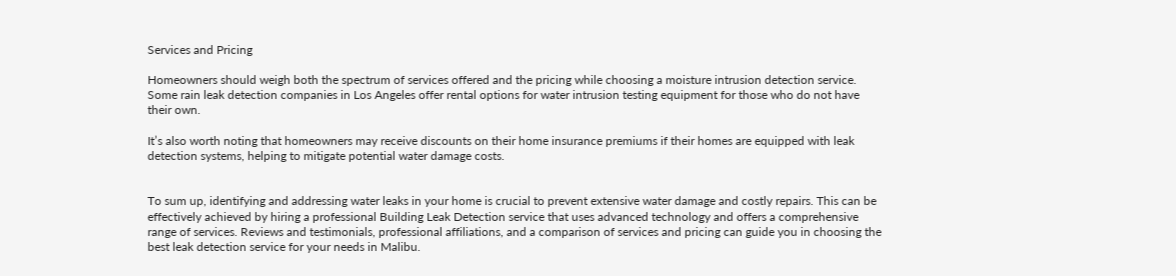Services and Pricing

Homeowners should weigh both the spectrum of services offered and the pricing while choosing a moisture intrusion detection service. Some rain leak detection companies in Los Angeles offer rental options for water intrusion testing equipment for those who do not have their own.

It’s also worth noting that homeowners may receive discounts on their home insurance premiums if their homes are equipped with leak detection systems, helping to mitigate potential water damage costs.


To sum up, identifying and addressing water leaks in your home is crucial to prevent extensive water damage and costly repairs. This can be effectively achieved by hiring a professional Building Leak Detection service that uses advanced technology and offers a comprehensive range of services. Reviews and testimonials, professional affiliations, and a comparison of services and pricing can guide you in choosing the best leak detection service for your needs in Malibu.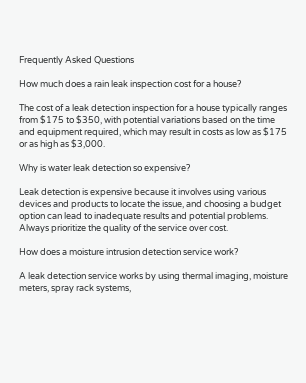Frequently Asked Questions

How much does a rain leak inspection cost for a house?

The cost of a leak detection inspection for a house typically ranges from $175 to $350, with potential variations based on the time and equipment required, which may result in costs as low as $175 or as high as $3,000.

Why is water leak detection so expensive?

Leak detection is expensive because it involves using various devices and products to locate the issue, and choosing a budget option can lead to inadequate results and potential problems. Always prioritize the quality of the service over cost.

How does a moisture intrusion detection service work?

A leak detection service works by using thermal imaging, moisture meters, spray rack systems,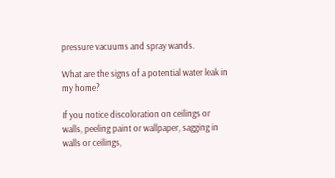pressure vacuums and spray wands.

What are the signs of a potential water leak in my home?

If you notice discoloration on ceilings or walls, peeling paint or wallpaper, sagging in walls or ceilings,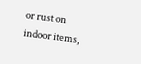or rust on indoor items,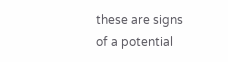these are signs of a potential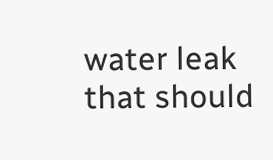water leak that should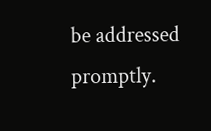be addressed promptly.